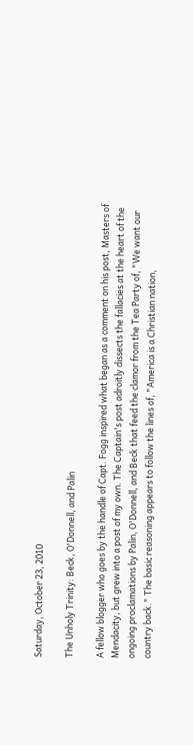Saturday, October 23, 2010

The Unholy Trinity: Beck, O'Donnell, and Palin

A fellow blogger who goes by the handle of Capt. Fogg inspired what began as a comment on his post, Masters of Mendacity, but grew into a post of my own. The Captain's post adroitly dissects the fallacies at the heart of the ongoing proclamations by Palin, O'Donnell, and Beck that feed the clamor from the Tea Party of, "We want our country back." The basic reasoning appears to follow the lines of, "America is a Christian nation,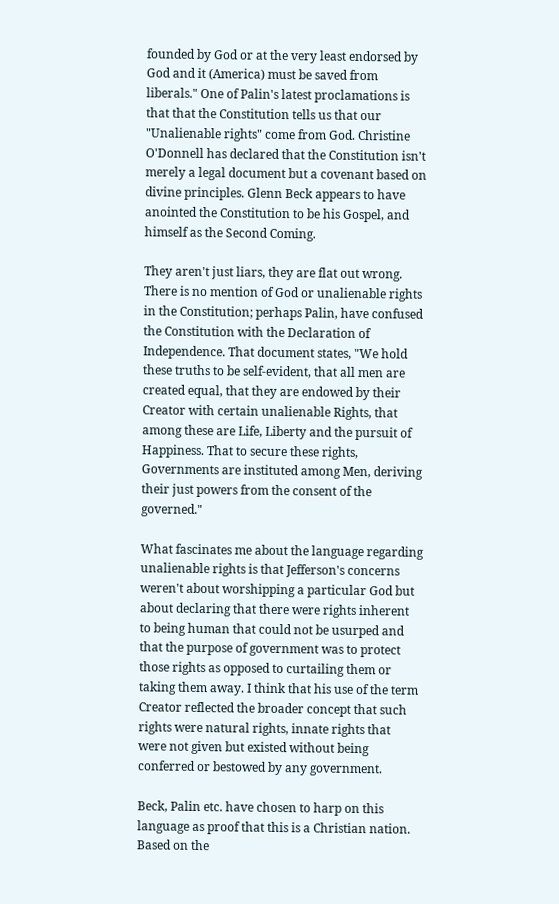founded by God or at the very least endorsed by God and it (America) must be saved from liberals." One of Palin's latest proclamations is that that the Constitution tells us that our "Unalienable rights" come from God. Christine O'Donnell has declared that the Constitution isn't merely a legal document but a covenant based on divine principles. Glenn Beck appears to have anointed the Constitution to be his Gospel, and himself as the Second Coming.

They aren't just liars, they are flat out wrong. There is no mention of God or unalienable rights in the Constitution; perhaps Palin, have confused the Constitution with the Declaration of Independence. That document states, "We hold these truths to be self-evident, that all men are created equal, that they are endowed by their Creator with certain unalienable Rights, that among these are Life, Liberty and the pursuit of Happiness. That to secure these rights, Governments are instituted among Men, deriving their just powers from the consent of the governed."

What fascinates me about the language regarding unalienable rights is that Jefferson's concerns weren't about worshipping a particular God but about declaring that there were rights inherent to being human that could not be usurped and that the purpose of government was to protect those rights as opposed to curtailing them or taking them away. I think that his use of the term Creator reflected the broader concept that such rights were natural rights, innate rights that were not given but existed without being conferred or bestowed by any government.

Beck, Palin etc. have chosen to harp on this language as proof that this is a Christian nation. Based on the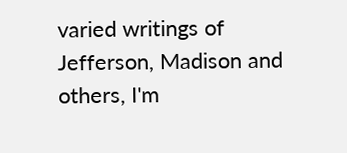varied writings of Jefferson, Madison and others, I'm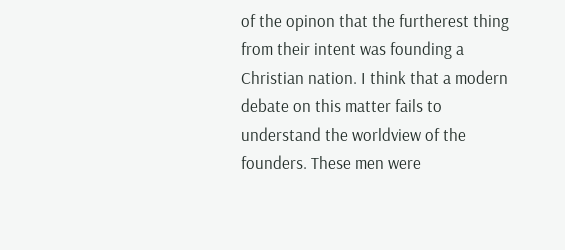of the opinon that the furtherest thing from their intent was founding a Christian nation. I think that a modern debate on this matter fails to understand the worldview of the founders. These men were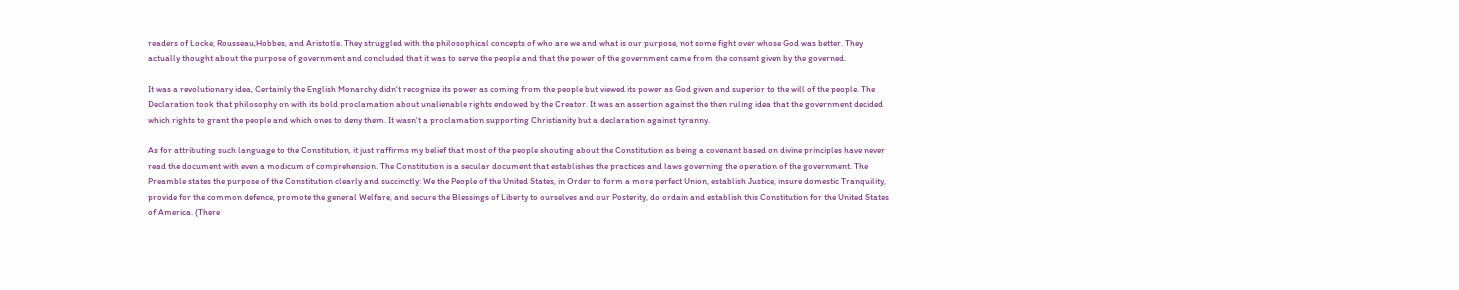readers of Locke, Rousseau,Hobbes, and Aristotle. They struggled with the philosophical concepts of who are we and what is our purpose, not some fight over whose God was better. They actually thought about the purpose of government and concluded that it was to serve the people and that the power of the government came from the consent given by the governed.

It was a revolutionary idea, Certainly the English Monarchy didn't recognize its power as coming from the people but viewed its power as God given and superior to the will of the people. The Declaration took that philosophy on with its bold proclamation about unalienable rights endowed by the Creator. It was an assertion against the then ruling idea that the government decided which rights to grant the people and which ones to deny them. It wasn't a proclamation supporting Christianity but a declaration against tyranny.

As for attributing such language to the Constitution, it just raffirms my belief that most of the people shouting about the Constitution as being a covenant based on divine principles have never read the document with even a modicum of comprehension. The Constitution is a secular document that establishes the practices and laws governing the operation of the government. The Preamble states the purpose of the Constitution clearly and succinctly: We the People of the United States, in Order to form a more perfect Union, establish Justice, insure domestic Tranquility, provide for the common defence, promote the general Welfare, and secure the Blessings of Liberty to ourselves and our Posterity, do ordain and establish this Constitution for the United States of America. (There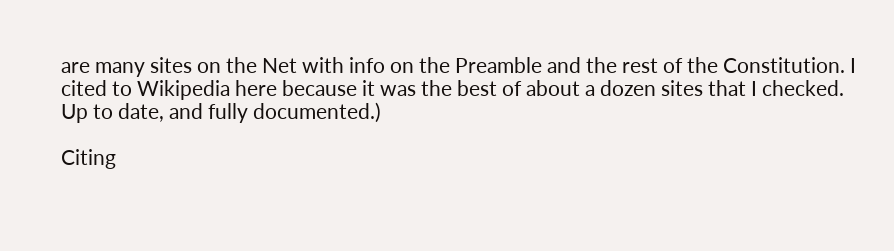are many sites on the Net with info on the Preamble and the rest of the Constitution. I cited to Wikipedia here because it was the best of about a dozen sites that I checked. Up to date, and fully documented.)

Citing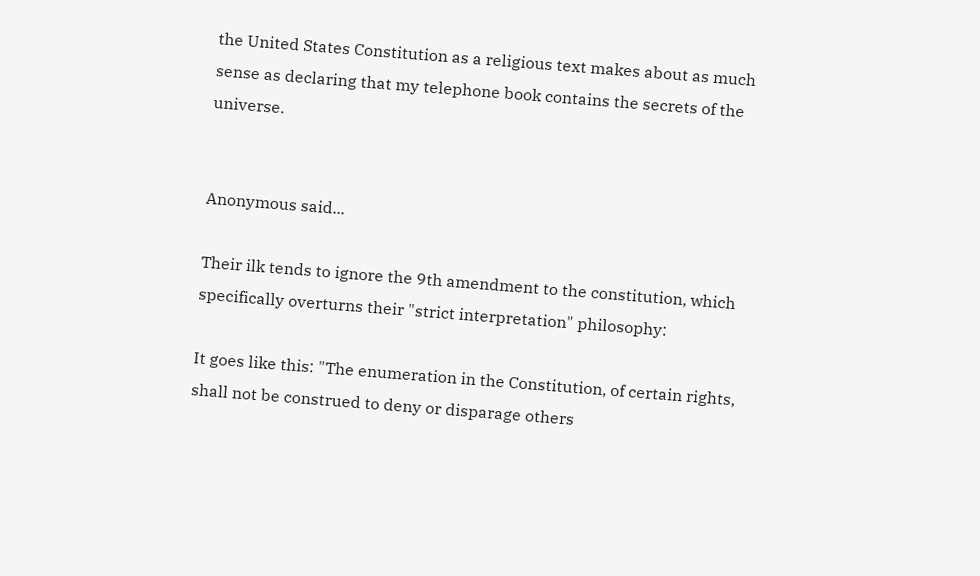the United States Constitution as a religious text makes about as much sense as declaring that my telephone book contains the secrets of the universe.


Anonymous said...

Their ilk tends to ignore the 9th amendment to the constitution, which specifically overturns their "strict interpretation" philosophy:

It goes like this: "The enumeration in the Constitution, of certain rights, shall not be construed to deny or disparage others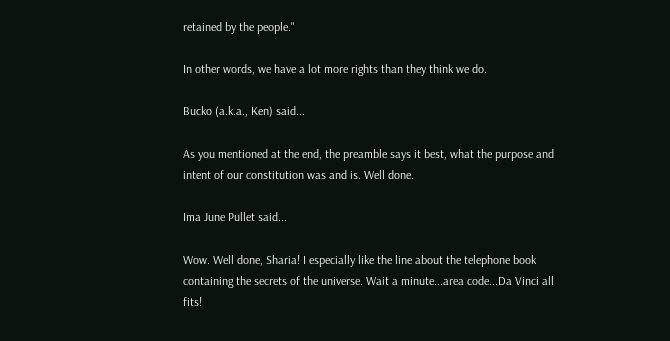retained by the people."

In other words, we have a lot more rights than they think we do.

Bucko (a.k.a., Ken) said...

As you mentioned at the end, the preamble says it best, what the purpose and intent of our constitution was and is. Well done.

Ima June Pullet said...

Wow. Well done, Sharia! I especially like the line about the telephone book containing the secrets of the universe. Wait a minute...area code...Da Vinci all fits!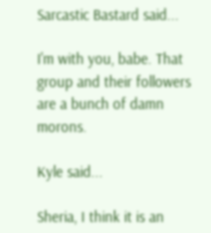Sarcastic Bastard said...

I'm with you, babe. That group and their followers are a bunch of damn morons.

Kyle said...

Sheria, I think it is an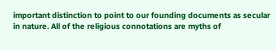important distinction to point to our founding documents as secular in nature. All of the religious connotations are myths of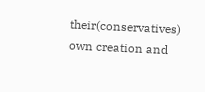their(conservatives) own creation and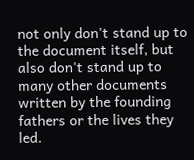not only don't stand up to the document itself, but also don't stand up to many other documents written by the founding fathers or the lives they led.